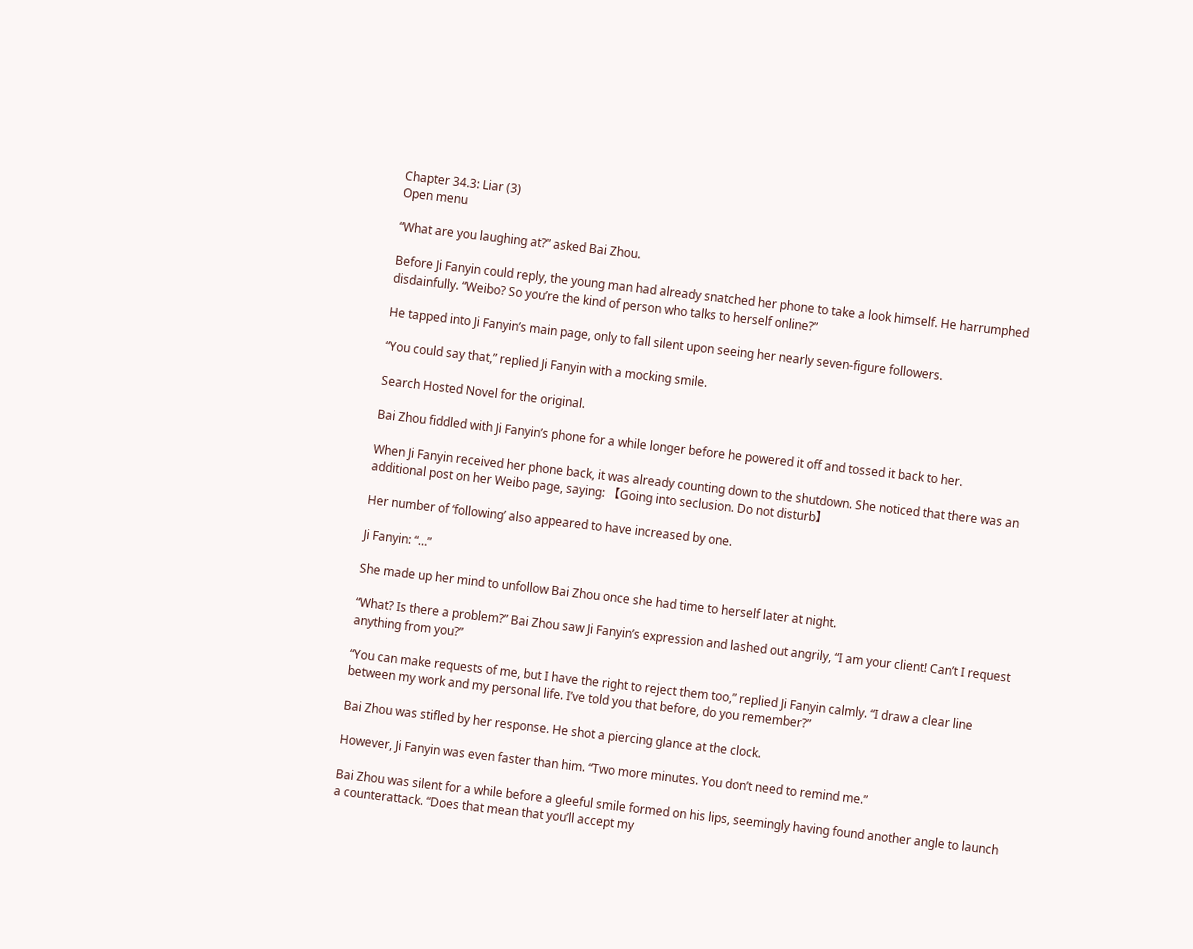Chapter 34.3: Liar (3)
Open menu

“What are you laughing at?” asked Bai Zhou.

Before Ji Fanyin could reply, the young man had already snatched her phone to take a look himself. He harrumphed disdainfully. “Weibo? So you’re the kind of person who talks to herself online?”

He tapped into Ji Fanyin’s main page, only to fall silent upon seeing her nearly seven-figure followers.

“You could say that,” replied Ji Fanyin with a mocking smile.

Search Hosted Novel for the original.

Bai Zhou fiddled with Ji Fanyin’s phone for a while longer before he powered it off and tossed it back to her.

When Ji Fanyin received her phone back, it was already counting down to the shutdown. She noticed that there was an additional post on her Weibo page, saying: 【Going into seclusion. Do not disturb】

Her number of ‘following’ also appeared to have increased by one.

Ji Fanyin: “…”

She made up her mind to unfollow Bai Zhou once she had time to herself later at night.

“What? Is there a problem?” Bai Zhou saw Ji Fanyin’s expression and lashed out angrily, “I am your client! Can’t I request anything from you?”

“You can make requests of me, but I have the right to reject them too,” replied Ji Fanyin calmly. “I draw a clear line between my work and my personal life. I’ve told you that before, do you remember?”

Bai Zhou was stifled by her response. He shot a piercing glance at the clock.

However, Ji Fanyin was even faster than him. “Two more minutes. You don’t need to remind me.”

Bai Zhou was silent for a while before a gleeful smile formed on his lips, seemingly having found another angle to launch a counterattack. “Does that mean that you’ll accept my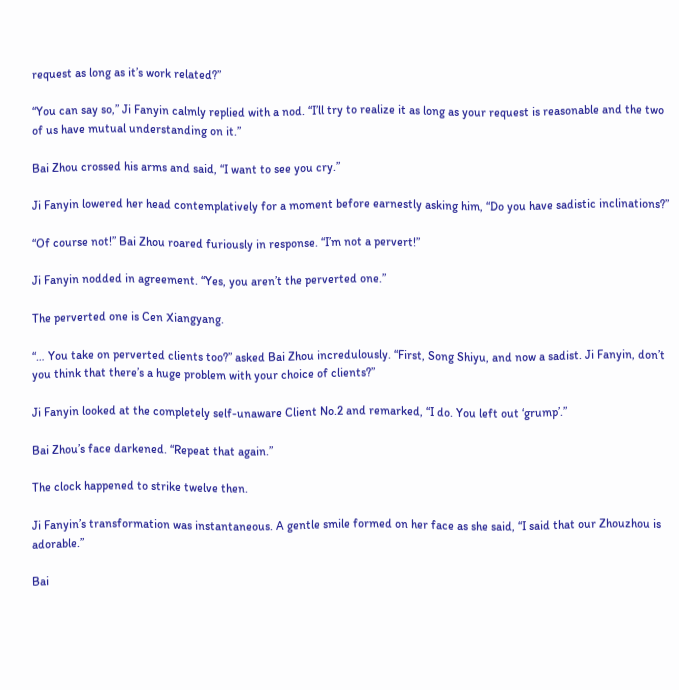request as long as it’s work related?”

“You can say so,” Ji Fanyin calmly replied with a nod. “I’ll try to realize it as long as your request is reasonable and the two of us have mutual understanding on it.”

Bai Zhou crossed his arms and said, “I want to see you cry.”

Ji Fanyin lowered her head contemplatively for a moment before earnestly asking him, “Do you have sadistic inclinations?”

“Of course not!” Bai Zhou roared furiously in response. “I’m not a pervert!”

Ji Fanyin nodded in agreement. “Yes, you aren’t the perverted one.”

The perverted one is Cen Xiangyang.

“… You take on perverted clients too?” asked Bai Zhou incredulously. “First, Song Shiyu, and now a sadist. Ji Fanyin, don’t you think that there’s a huge problem with your choice of clients?”

Ji Fanyin looked at the completely self-unaware Client No.2 and remarked, “I do. You left out ‘grump’.”

Bai Zhou’s face darkened. “Repeat that again.”

The clock happened to strike twelve then.

Ji Fanyin’s transformation was instantaneous. A gentle smile formed on her face as she said, “I said that our Zhouzhou is adorable.”

Bai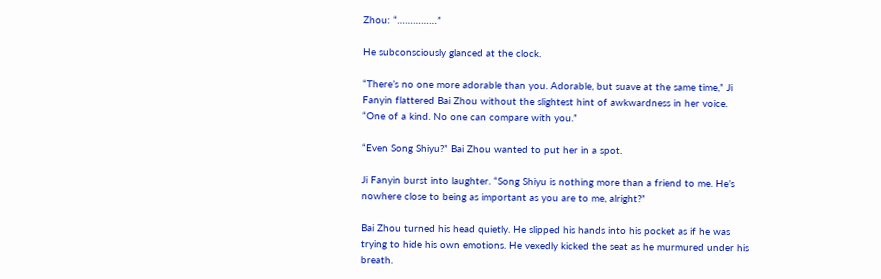Zhou: “……………”

He subconsciously glanced at the clock.

“There’s no one more adorable than you. Adorable, but suave at the same time,” Ji Fanyin flattered Bai Zhou without the slightest hint of awkwardness in her voice. “One of a kind. No one can compare with you.”

“Even Song Shiyu?” Bai Zhou wanted to put her in a spot.

Ji Fanyin burst into laughter. “Song Shiyu is nothing more than a friend to me. He’s nowhere close to being as important as you are to me, alright?”

Bai Zhou turned his head quietly. He slipped his hands into his pocket as if he was trying to hide his own emotions. He vexedly kicked the seat as he murmured under his breath.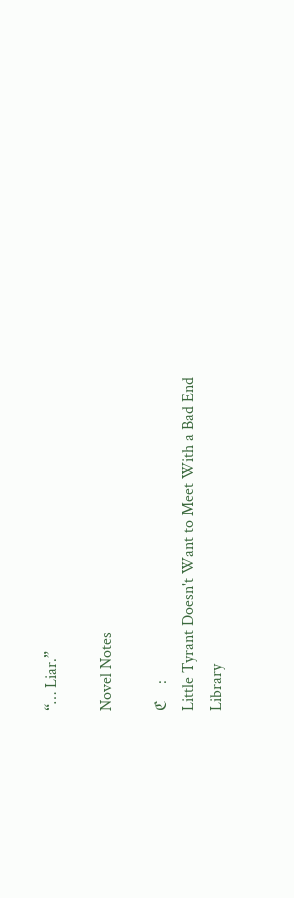“… Liar.”

Novel Notes

ℭ    :
Little Tyrant Doesn't Want to Meet With a Bad End
Library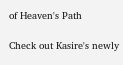of Heaven's Path

Check out Kasire's newly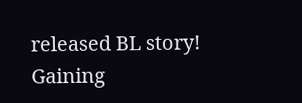released BL story!
Gaining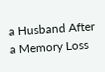a Husband After a Memory Loss